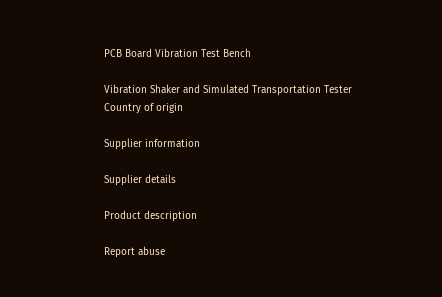PCB Board Vibration Test Bench

Vibration Shaker and Simulated Transportation Tester
Country of origin

Supplier information

Supplier details

Product description

Report abuse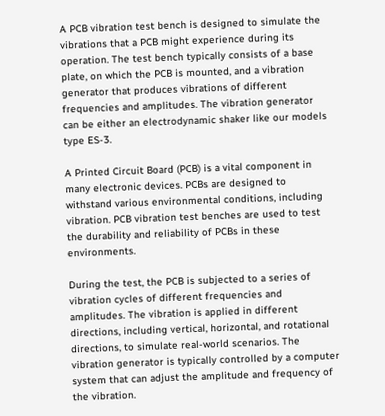A PCB vibration test bench is designed to simulate the vibrations that a PCB might experience during its operation. The test bench typically consists of a base plate, on which the PCB is mounted, and a vibration generator that produces vibrations of different frequencies and amplitudes. The vibration generator can be either an electrodynamic shaker like our models type ES-3.

A Printed Circuit Board (PCB) is a vital component in many electronic devices. PCBs are designed to withstand various environmental conditions, including vibration. PCB vibration test benches are used to test the durability and reliability of PCBs in these environments.

During the test, the PCB is subjected to a series of vibration cycles of different frequencies and amplitudes. The vibration is applied in different directions, including vertical, horizontal, and rotational directions, to simulate real-world scenarios. The vibration generator is typically controlled by a computer system that can adjust the amplitude and frequency of the vibration.